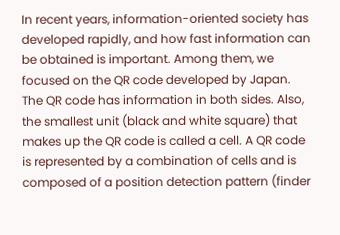In recent years, information-oriented society has developed rapidly, and how fast information can be obtained is important. Among them, we focused on the QR code developed by Japan. The QR code has information in both sides. Also, the smallest unit (black and white square) that makes up the QR code is called a cell. A QR code is represented by a combination of cells and is composed of a position detection pattern (finder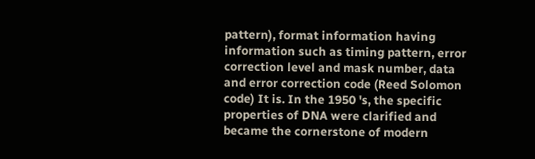pattern), format information having information such as timing pattern, error correction level and mask number, data and error correction code (Reed Solomon code) It is. In the 1950 's, the specific properties of DNA were clarified and became the cornerstone of modern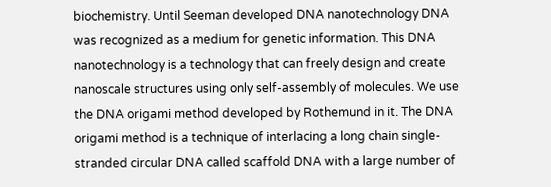biochemistry. Until Seeman developed DNA nanotechnology DNA was recognized as a medium for genetic information. This DNA nanotechnology is a technology that can freely design and create nanoscale structures using only self-assembly of molecules. We use the DNA origami method developed by Rothemund in it. The DNA origami method is a technique of interlacing a long chain single-stranded circular DNA called scaffold DNA with a large number of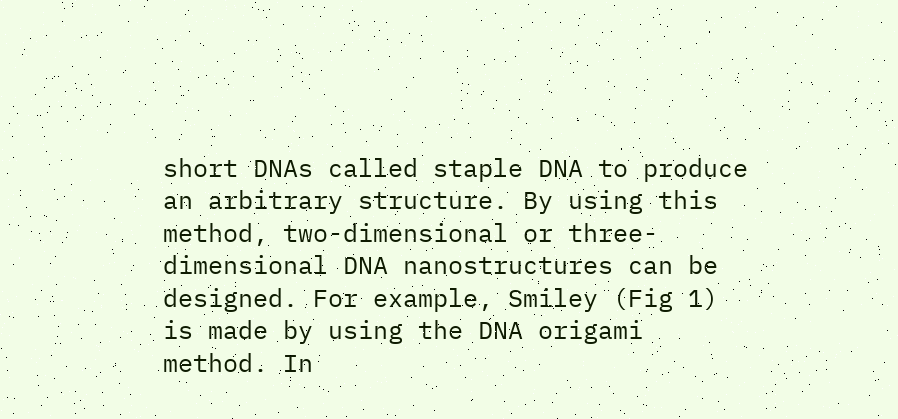short DNAs called staple DNA to produce an arbitrary structure. By using this method, two-dimensional or three-dimensional DNA nanostructures can be designed. For example, Smiley (Fig 1) is made by using the DNA origami method. In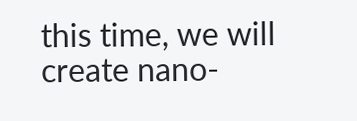this time, we will create nano-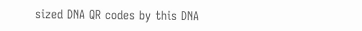sized DNA QR codes by this DNA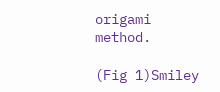origami method.

(Fig 1)Smiley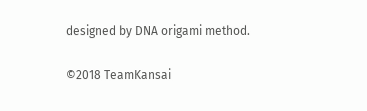designed by DNA origami method.

©2018 TeamKansai